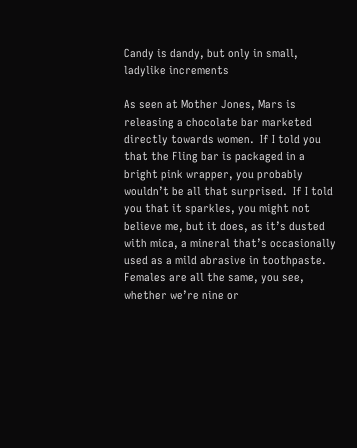Candy is dandy, but only in small, ladylike increments

As seen at Mother Jones, Mars is releasing a chocolate bar marketed directly towards women.  If I told you that the Fling bar is packaged in a bright pink wrapper, you probably wouldn’t be all that surprised.  If I told you that it sparkles, you might not believe me, but it does, as it’s dusted with mica, a mineral that’s occasionally used as a mild abrasive in toothpaste.  Females are all the same, you see, whether we’re nine or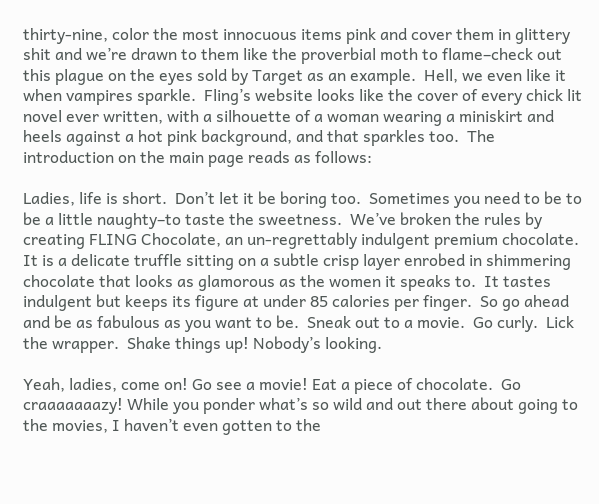thirty-nine, color the most innocuous items pink and cover them in glittery shit and we’re drawn to them like the proverbial moth to flame–check out this plague on the eyes sold by Target as an example.  Hell, we even like it when vampires sparkle.  Fling’s website looks like the cover of every chick lit novel ever written, with a silhouette of a woman wearing a miniskirt and heels against a hot pink background, and that sparkles too.  The introduction on the main page reads as follows:

Ladies, life is short.  Don’t let it be boring too.  Sometimes you need to be to be a little naughty–to taste the sweetness.  We’ve broken the rules by creating FLING Chocolate, an un-regrettably indulgent premium chocolate.  It is a delicate truffle sitting on a subtle crisp layer enrobed in shimmering chocolate that looks as glamorous as the women it speaks to.  It tastes indulgent but keeps its figure at under 85 calories per finger.  So go ahead and be as fabulous as you want to be.  Sneak out to a movie.  Go curly.  Lick the wrapper.  Shake things up! Nobody’s looking.

Yeah, ladies, come on! Go see a movie! Eat a piece of chocolate.  Go craaaaaaazy! While you ponder what’s so wild and out there about going to the movies, I haven’t even gotten to the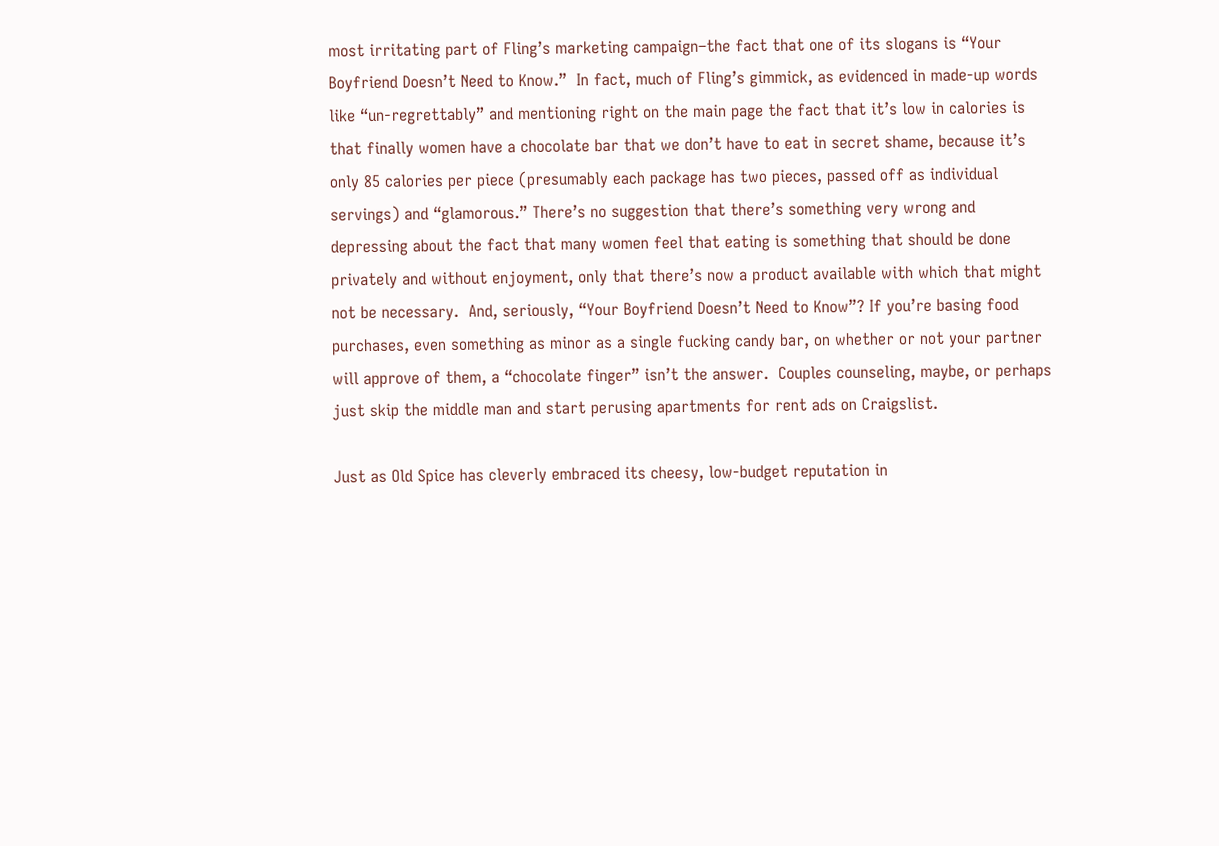most irritating part of Fling’s marketing campaign–the fact that one of its slogans is “Your Boyfriend Doesn’t Need to Know.”  In fact, much of Fling’s gimmick, as evidenced in made-up words like “un-regrettably” and mentioning right on the main page the fact that it’s low in calories is that finally women have a chocolate bar that we don’t have to eat in secret shame, because it’s only 85 calories per piece (presumably each package has two pieces, passed off as individual servings) and “glamorous.” There’s no suggestion that there’s something very wrong and depressing about the fact that many women feel that eating is something that should be done privately and without enjoyment, only that there’s now a product available with which that might not be necessary.  And, seriously, “Your Boyfriend Doesn’t Need to Know”? If you’re basing food purchases, even something as minor as a single fucking candy bar, on whether or not your partner will approve of them, a “chocolate finger” isn’t the answer.  Couples counseling, maybe, or perhaps just skip the middle man and start perusing apartments for rent ads on Craigslist.

Just as Old Spice has cleverly embraced its cheesy, low-budget reputation in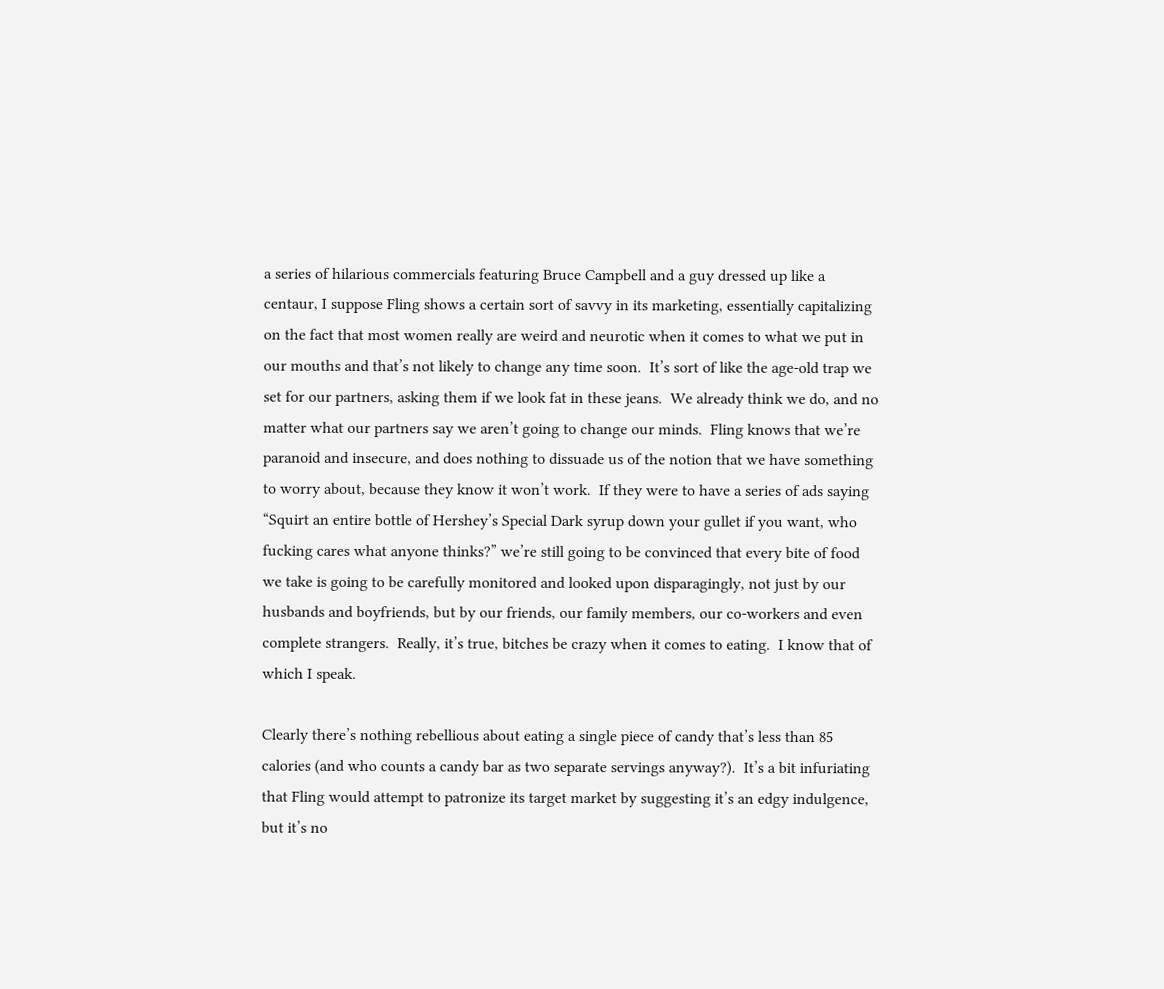a series of hilarious commercials featuring Bruce Campbell and a guy dressed up like a centaur, I suppose Fling shows a certain sort of savvy in its marketing, essentially capitalizing on the fact that most women really are weird and neurotic when it comes to what we put in our mouths and that’s not likely to change any time soon.  It’s sort of like the age-old trap we set for our partners, asking them if we look fat in these jeans.  We already think we do, and no matter what our partners say we aren’t going to change our minds.  Fling knows that we’re paranoid and insecure, and does nothing to dissuade us of the notion that we have something to worry about, because they know it won’t work.  If they were to have a series of ads saying “Squirt an entire bottle of Hershey’s Special Dark syrup down your gullet if you want, who fucking cares what anyone thinks?” we’re still going to be convinced that every bite of food we take is going to be carefully monitored and looked upon disparagingly, not just by our husbands and boyfriends, but by our friends, our family members, our co-workers and even complete strangers.  Really, it’s true, bitches be crazy when it comes to eating.  I know that of which I speak.

Clearly there’s nothing rebellious about eating a single piece of candy that’s less than 85 calories (and who counts a candy bar as two separate servings anyway?).  It’s a bit infuriating that Fling would attempt to patronize its target market by suggesting it’s an edgy indulgence, but it’s no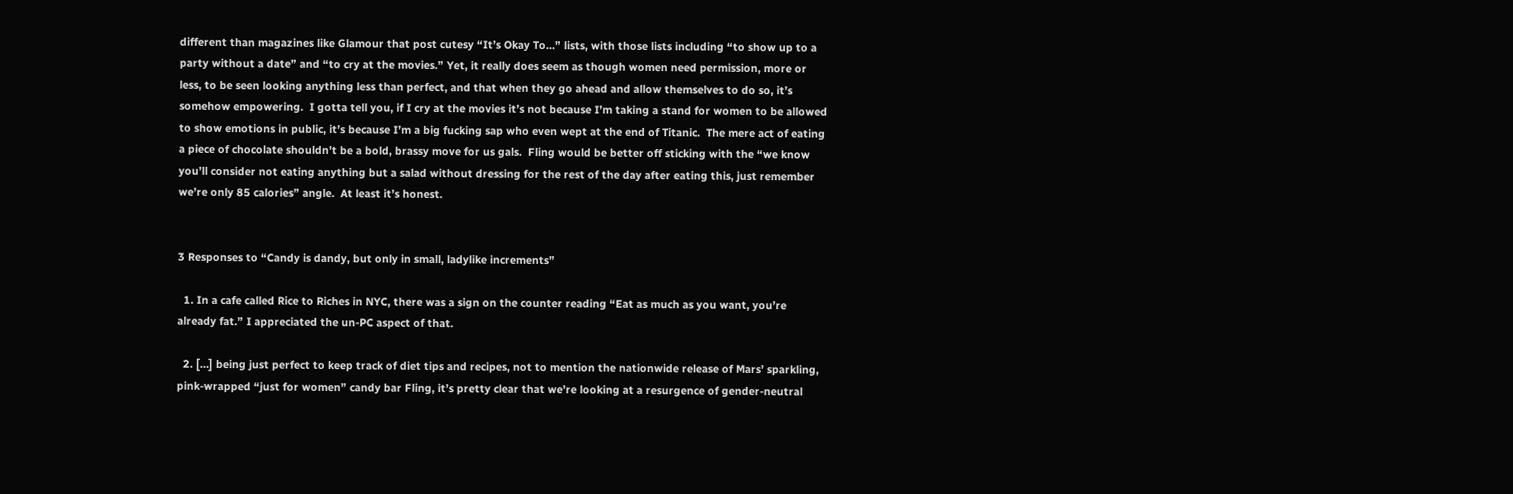different than magazines like Glamour that post cutesy “It’s Okay To…” lists, with those lists including “to show up to a party without a date” and “to cry at the movies.” Yet, it really does seem as though women need permission, more or less, to be seen looking anything less than perfect, and that when they go ahead and allow themselves to do so, it’s somehow empowering.  I gotta tell you, if I cry at the movies it’s not because I’m taking a stand for women to be allowed to show emotions in public, it’s because I’m a big fucking sap who even wept at the end of Titanic.  The mere act of eating a piece of chocolate shouldn’t be a bold, brassy move for us gals.  Fling would be better off sticking with the “we know you’ll consider not eating anything but a salad without dressing for the rest of the day after eating this, just remember we’re only 85 calories” angle.  At least it’s honest.


3 Responses to “Candy is dandy, but only in small, ladylike increments”

  1. In a cafe called Rice to Riches in NYC, there was a sign on the counter reading “Eat as much as you want, you’re already fat.” I appreciated the un-PC aspect of that.

  2. […] being just perfect to keep track of diet tips and recipes, not to mention the nationwide release of Mars’ sparkling, pink-wrapped “just for women” candy bar Fling, it’s pretty clear that we’re looking at a resurgence of gender-neutral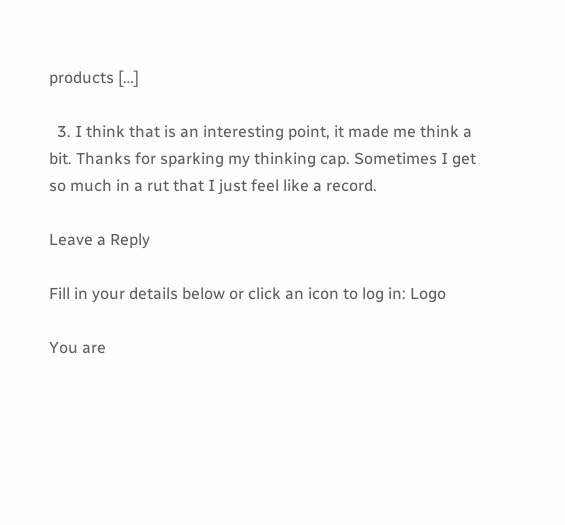products […]

  3. I think that is an interesting point, it made me think a bit. Thanks for sparking my thinking cap. Sometimes I get so much in a rut that I just feel like a record.

Leave a Reply

Fill in your details below or click an icon to log in: Logo

You are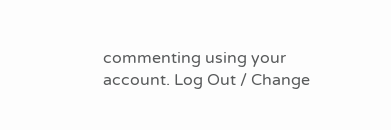commenting using your account. Log Out / Change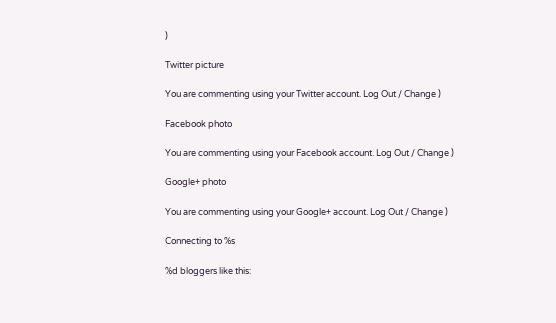)

Twitter picture

You are commenting using your Twitter account. Log Out / Change )

Facebook photo

You are commenting using your Facebook account. Log Out / Change )

Google+ photo

You are commenting using your Google+ account. Log Out / Change )

Connecting to %s

%d bloggers like this: